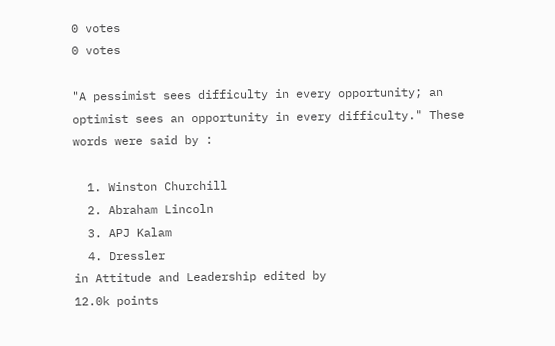0 votes
0 votes

"A pessimist sees difficulty in every opportunity; an optimist sees an opportunity in every difficulty." These words were said by :

  1. Winston Churchill
  2. Abraham Lincoln
  3. APJ Kalam
  4. Dressler
in Attitude and Leadership edited by
12.0k points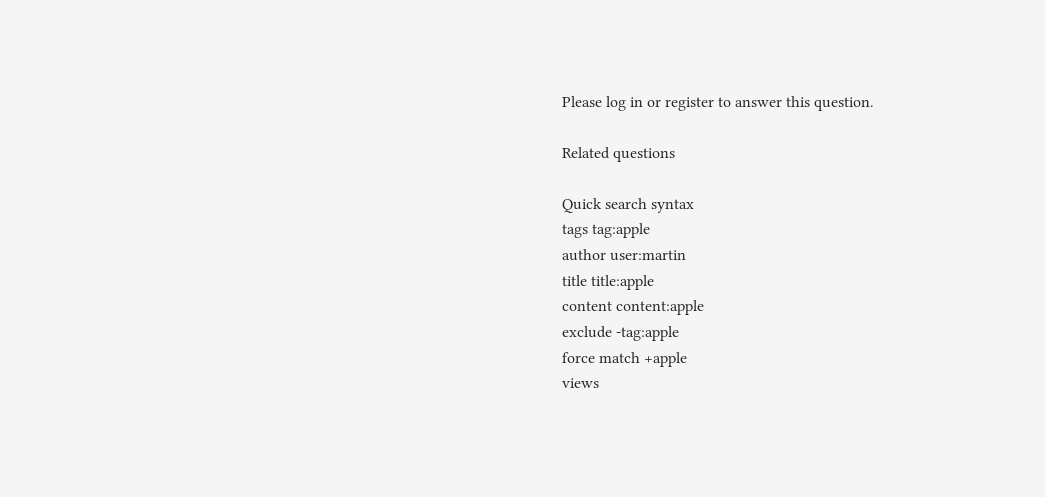Please log in or register to answer this question.

Related questions

Quick search syntax
tags tag:apple
author user:martin
title title:apple
content content:apple
exclude -tag:apple
force match +apple
views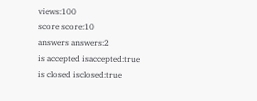views:100
score score:10
answers answers:2
is accepted isaccepted:true
is closed isclosed:true